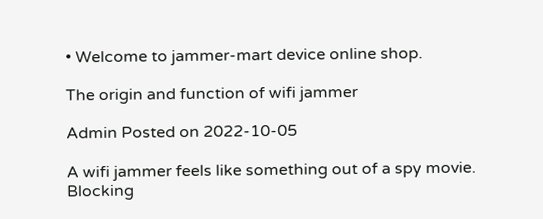• Welcome to jammer-mart device online shop.

The origin and function of wifi jammer

Admin Posted on 2022-10-05

A wifi jammer feels like something out of a spy movie. Blocking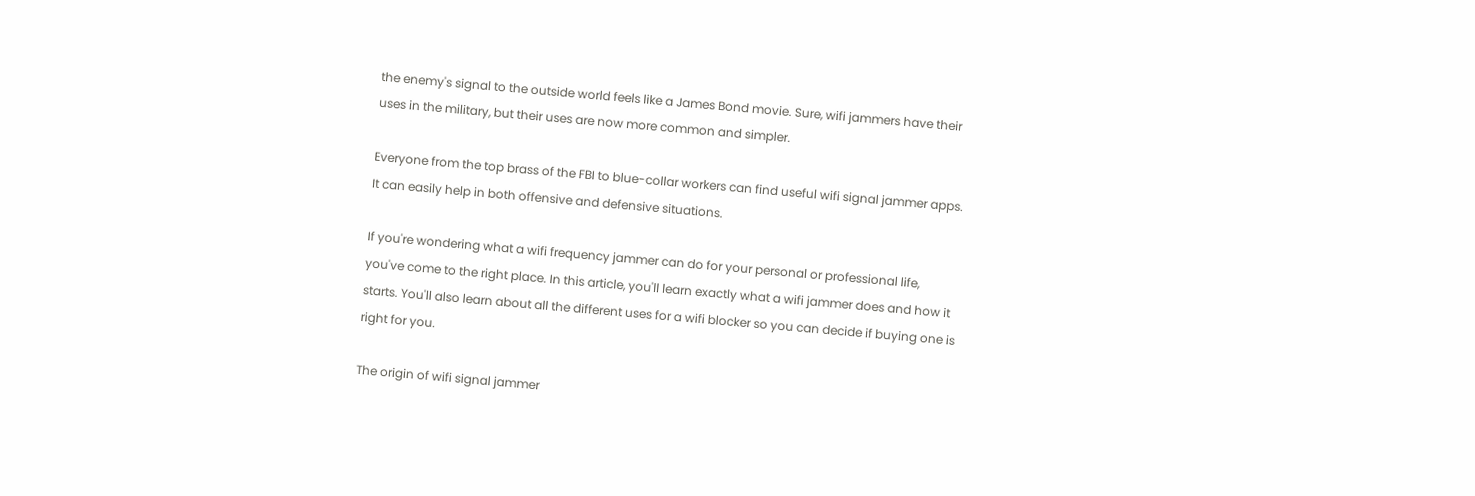the enemy's signal to the outside world feels like a James Bond movie. Sure, wifi jammers have their uses in the military, but their uses are now more common and simpler.

Everyone from the top brass of the FBI to blue-collar workers can find useful wifi signal jammer apps. It can easily help in both offensive and defensive situations.

If you're wondering what a wifi frequency jammer can do for your personal or professional life, you've come to the right place. In this article, you'll learn exactly what a wifi jammer does and how it starts. You'll also learn about all the different uses for a wifi blocker so you can decide if buying one is right for you.

The origin of wifi signal jammer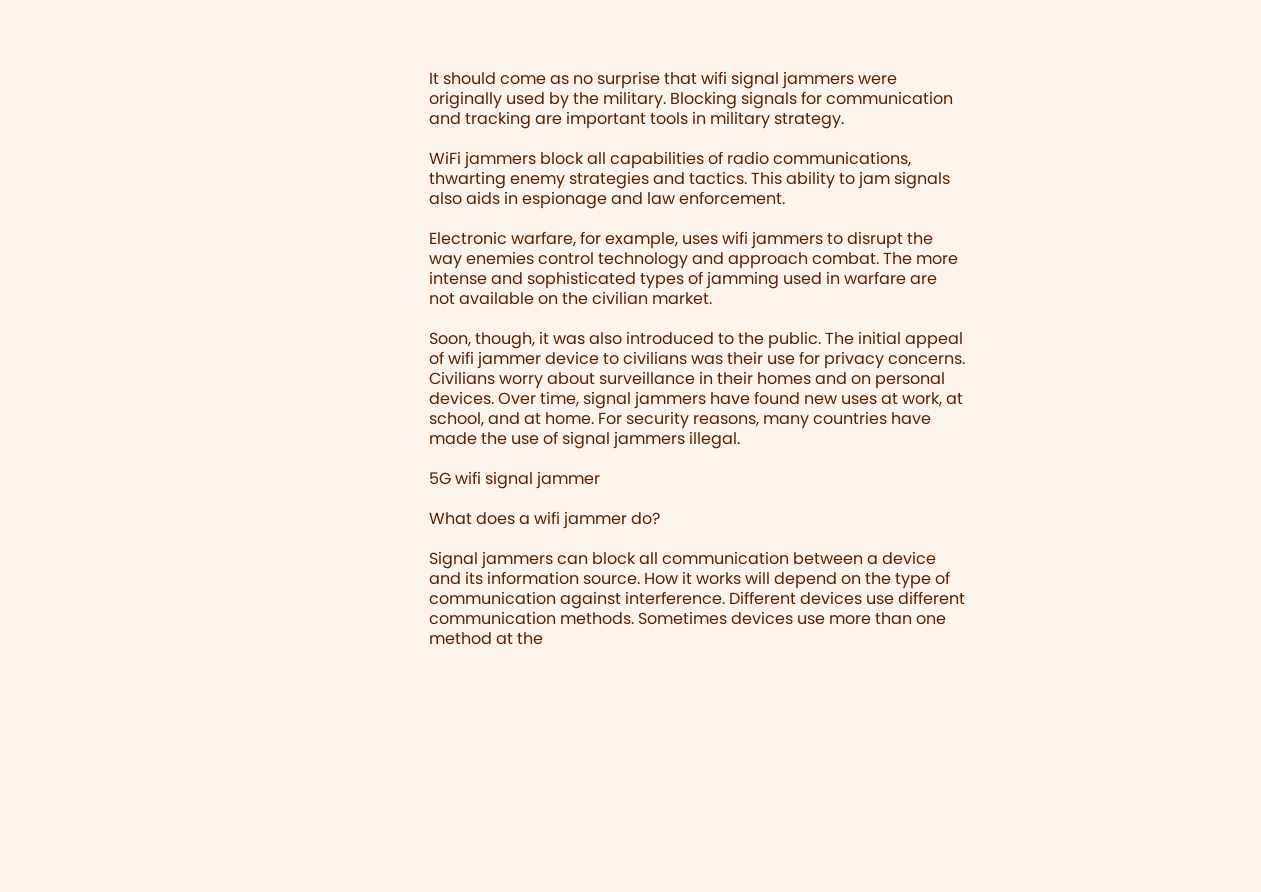It should come as no surprise that wifi signal jammers were originally used by the military. Blocking signals for communication and tracking are important tools in military strategy.

WiFi jammers block all capabilities of radio communications, thwarting enemy strategies and tactics. This ability to jam signals also aids in espionage and law enforcement.

Electronic warfare, for example, uses wifi jammers to disrupt the way enemies control technology and approach combat. The more intense and sophisticated types of jamming used in warfare are not available on the civilian market.

Soon, though, it was also introduced to the public. The initial appeal of wifi jammer device to civilians was their use for privacy concerns. Civilians worry about surveillance in their homes and on personal devices. Over time, signal jammers have found new uses at work, at school, and at home. For security reasons, many countries have made the use of signal jammers illegal.

5G wifi signal jammer

What does a wifi jammer do?

Signal jammers can block all communication between a device and its information source. How it works will depend on the type of communication against interference. Different devices use different communication methods. Sometimes devices use more than one method at the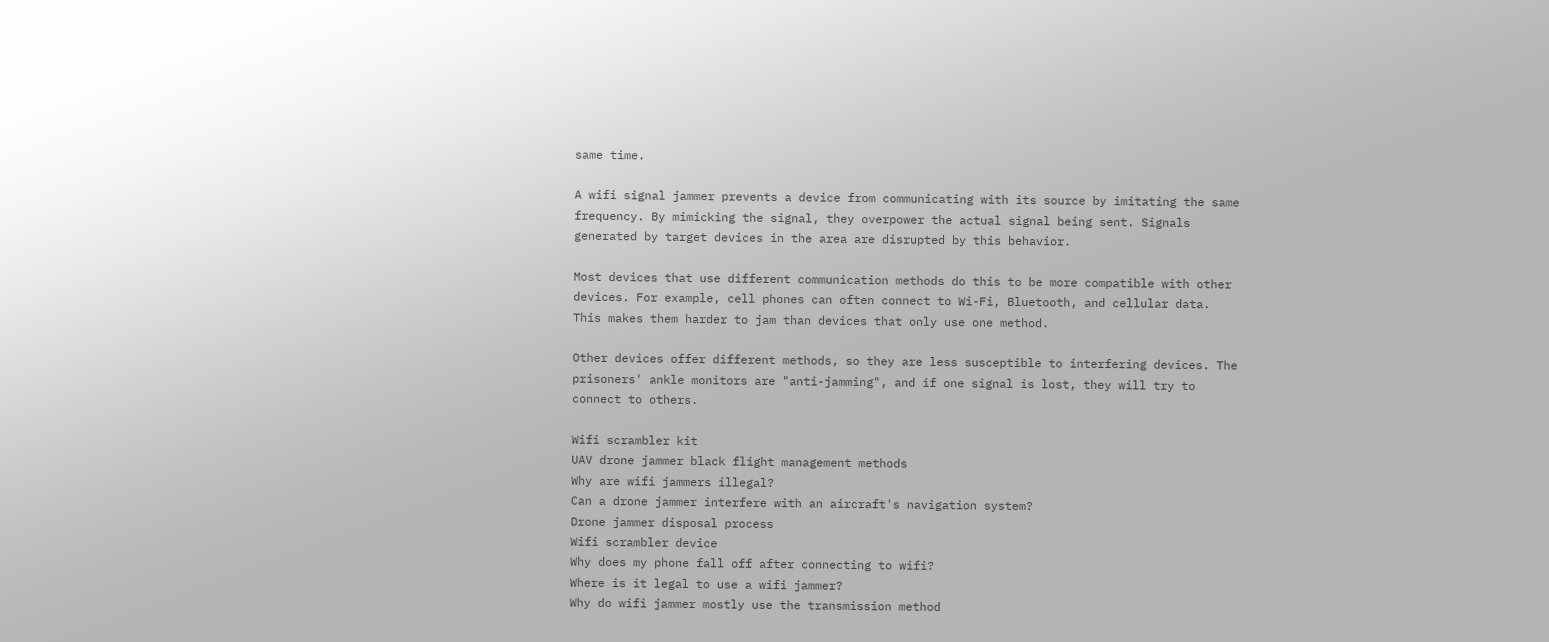same time.

A wifi signal jammer prevents a device from communicating with its source by imitating the same frequency. By mimicking the signal, they overpower the actual signal being sent. Signals generated by target devices in the area are disrupted by this behavior.

Most devices that use different communication methods do this to be more compatible with other devices. For example, cell phones can often connect to Wi-Fi, Bluetooth, and cellular data. This makes them harder to jam than devices that only use one method.

Other devices offer different methods, so they are less susceptible to interfering devices. The prisoners' ankle monitors are "anti-jamming", and if one signal is lost, they will try to connect to others.

Wifi scrambler kit
UAV drone jammer black flight management methods
Why are wifi jammers illegal?
Can a drone jammer interfere with an aircraft's navigation system?
Drone jammer disposal process
Wifi scrambler device
Why does my phone fall off after connecting to wifi?
Where is it legal to use a wifi jammer?
Why do wifi jammer mostly use the transmission method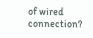of wired connection?